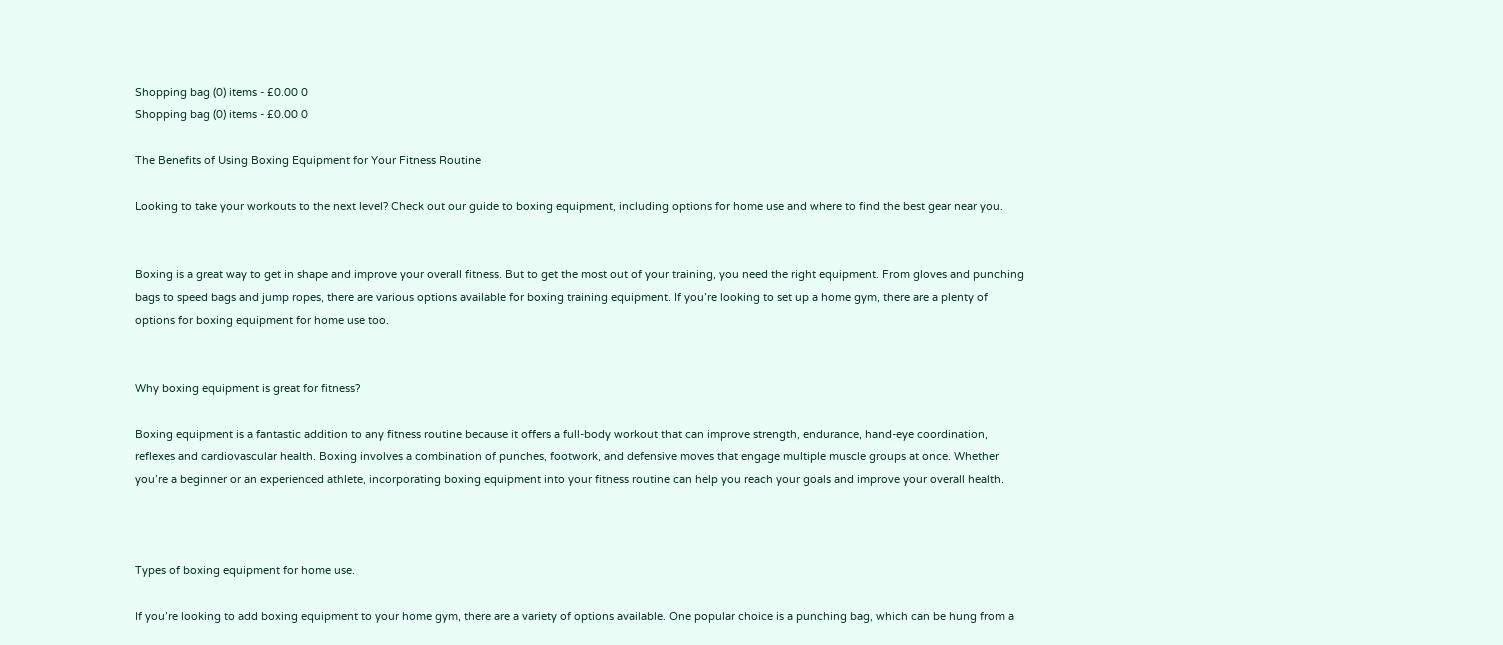Shopping bag (0) items - £0.00 0
Shopping bag (0) items - £0.00 0

The Benefits of Using Boxing Equipment for Your Fitness Routine

Looking to take your workouts to the next level? Check out our guide to boxing equipment, including options for home use and where to find the best gear near you.


Boxing is a great way to get in shape and improve your overall fitness. But to get the most out of your training, you need the right equipment. From gloves and punching bags to speed bags and jump ropes, there are various options available for boxing training equipment. If you’re looking to set up a home gym, there are a plenty of options for boxing equipment for home use too.


Why boxing equipment is great for fitness?

Boxing equipment is a fantastic addition to any fitness routine because it offers a full-body workout that can improve strength, endurance, hand-eye coordination, reflexes and cardiovascular health. Boxing involves a combination of punches, footwork, and defensive moves that engage multiple muscle groups at once. Whether you’re a beginner or an experienced athlete, incorporating boxing equipment into your fitness routine can help you reach your goals and improve your overall health.



Types of boxing equipment for home use.

If you’re looking to add boxing equipment to your home gym, there are a variety of options available. One popular choice is a punching bag, which can be hung from a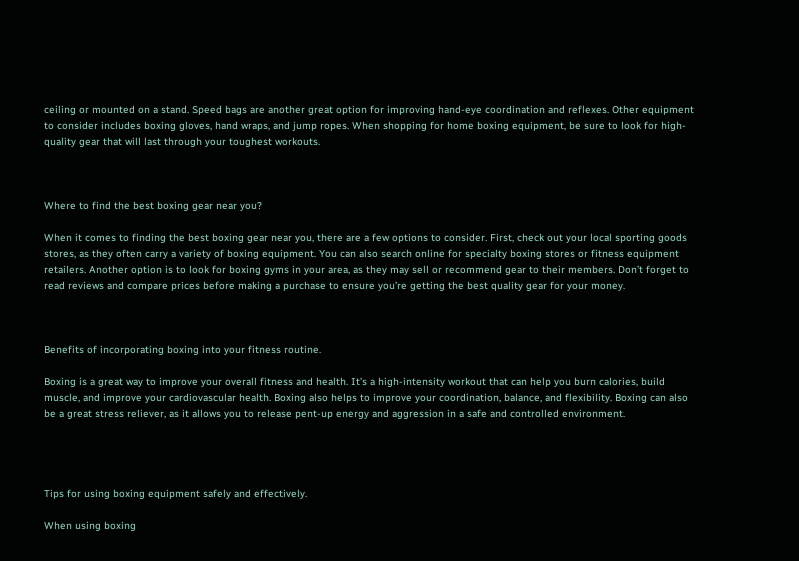ceiling or mounted on a stand. Speed bags are another great option for improving hand-eye coordination and reflexes. Other equipment to consider includes boxing gloves, hand wraps, and jump ropes. When shopping for home boxing equipment, be sure to look for high-quality gear that will last through your toughest workouts.



Where to find the best boxing gear near you?

When it comes to finding the best boxing gear near you, there are a few options to consider. First, check out your local sporting goods stores, as they often carry a variety of boxing equipment. You can also search online for specialty boxing stores or fitness equipment retailers. Another option is to look for boxing gyms in your area, as they may sell or recommend gear to their members. Don’t forget to read reviews and compare prices before making a purchase to ensure you’re getting the best quality gear for your money.



Benefits of incorporating boxing into your fitness routine.

Boxing is a great way to improve your overall fitness and health. It’s a high-intensity workout that can help you burn calories, build muscle, and improve your cardiovascular health. Boxing also helps to improve your coordination, balance, and flexibility. Boxing can also be a great stress reliever, as it allows you to release pent-up energy and aggression in a safe and controlled environment.




Tips for using boxing equipment safely and effectively.

When using boxing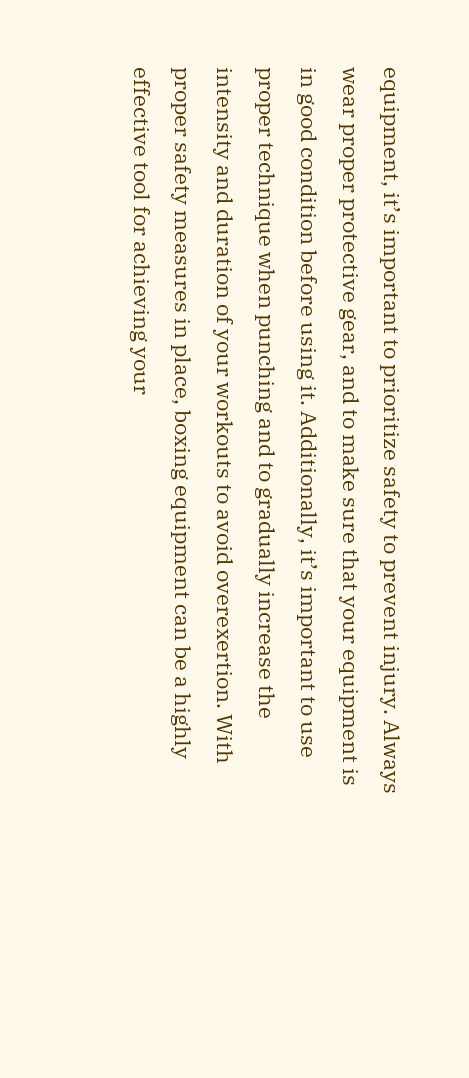equipment, it’s important to prioritize safety to prevent injury. Always wear proper protective gear, and to make sure that your equipment is in good condition before using it. Additionally, it’s important to use proper technique when punching and to gradually increase the intensity and duration of your workouts to avoid overexertion. With proper safety measures in place, boxing equipment can be a highly effective tool for achieving your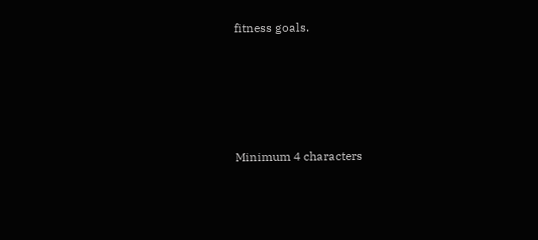fitness goals.





Minimum 4 characters